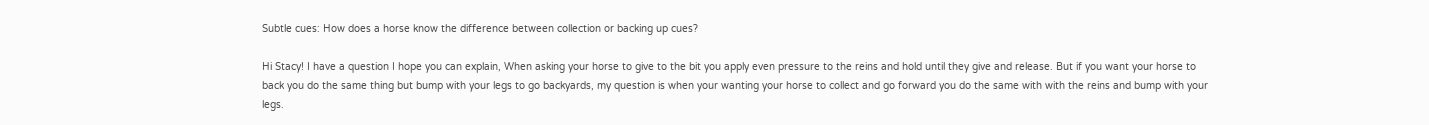Subtle cues: How does a horse know the difference between collection or backing up cues?

Hi Stacy! I have a question I hope you can explain, When asking your horse to give to the bit you apply even pressure to the reins and hold until they give and release. But if you want your horse to back you do the same thing but bump with your legs to go backyards, my question is when your wanting your horse to collect and go forward you do the same with with the reins and bump with your legs.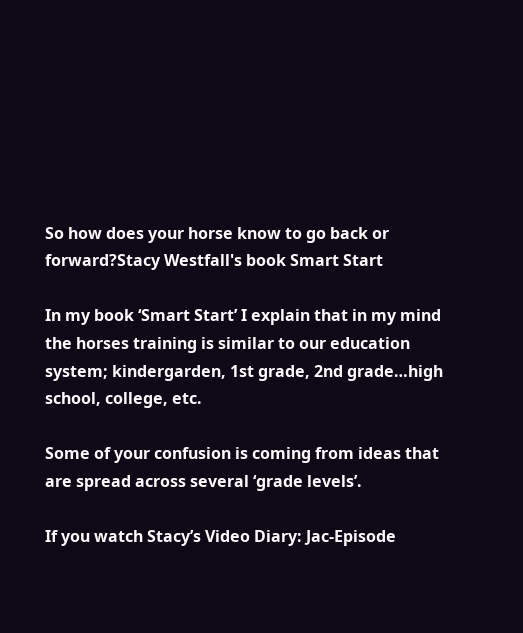So how does your horse know to go back or forward?Stacy Westfall's book Smart Start

In my book ‘Smart Start’ I explain that in my mind the horses training is similar to our education system; kindergarden, 1st grade, 2nd grade…high school, college, etc.

Some of your confusion is coming from ideas that are spread across several ‘grade levels’.

If you watch Stacy’s Video Diary: Jac-Episode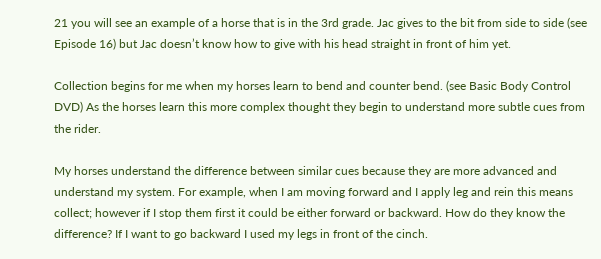21 you will see an example of a horse that is in the 3rd grade. Jac gives to the bit from side to side (see Episode 16) but Jac doesn’t know how to give with his head straight in front of him yet.

Collection begins for me when my horses learn to bend and counter bend. (see Basic Body Control DVD) As the horses learn this more complex thought they begin to understand more subtle cues from the rider.

My horses understand the difference between similar cues because they are more advanced and understand my system. For example, when I am moving forward and I apply leg and rein this means collect; however if I stop them first it could be either forward or backward. How do they know the difference? If I want to go backward I used my legs in front of the cinch.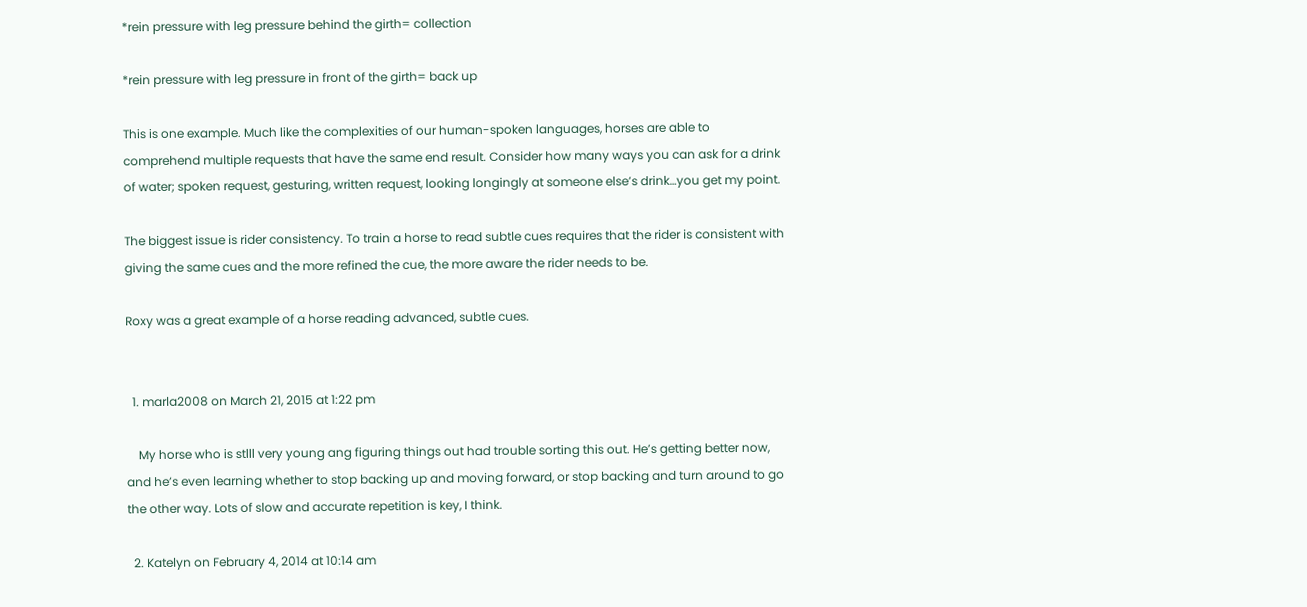*rein pressure with leg pressure behind the girth= collection

*rein pressure with leg pressure in front of the girth= back up

This is one example. Much like the complexities of our human-spoken languages, horses are able to comprehend multiple requests that have the same end result. Consider how many ways you can ask for a drink of water; spoken request, gesturing, written request, looking longingly at someone else’s drink…you get my point.

The biggest issue is rider consistency. To train a horse to read subtle cues requires that the rider is consistent with giving the same cues and the more refined the cue, the more aware the rider needs to be.

Roxy was a great example of a horse reading advanced, subtle cues.


  1. marla2008 on March 21, 2015 at 1:22 pm

    My horse who is stlll very young ang figuring things out had trouble sorting this out. He’s getting better now, and he’s even learning whether to stop backing up and moving forward, or stop backing and turn around to go the other way. Lots of slow and accurate repetition is key, I think.

  2. Katelyn on February 4, 2014 at 10:14 am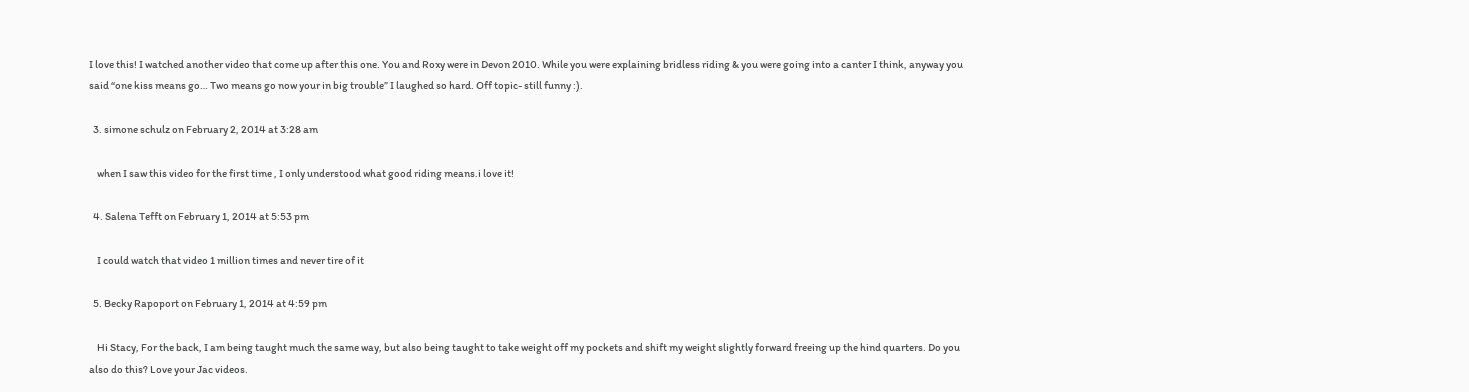I love this! I watched another video that come up after this one. You and Roxy were in Devon 2010. While you were explaining bridless riding & you were going into a canter I think, anyway you said “one kiss means go… Two means go now your in big trouble” I laughed so hard. Off topic- still funny :).

  3. simone schulz on February 2, 2014 at 3:28 am

    when I saw this video for the first time , I only understood what good riding means.i love it!

  4. Salena Tefft on February 1, 2014 at 5:53 pm

    I could watch that video 1 million times and never tire of it

  5. Becky Rapoport on February 1, 2014 at 4:59 pm

    Hi Stacy, For the back, I am being taught much the same way, but also being taught to take weight off my pockets and shift my weight slightly forward freeing up the hind quarters. Do you also do this? Love your Jac videos.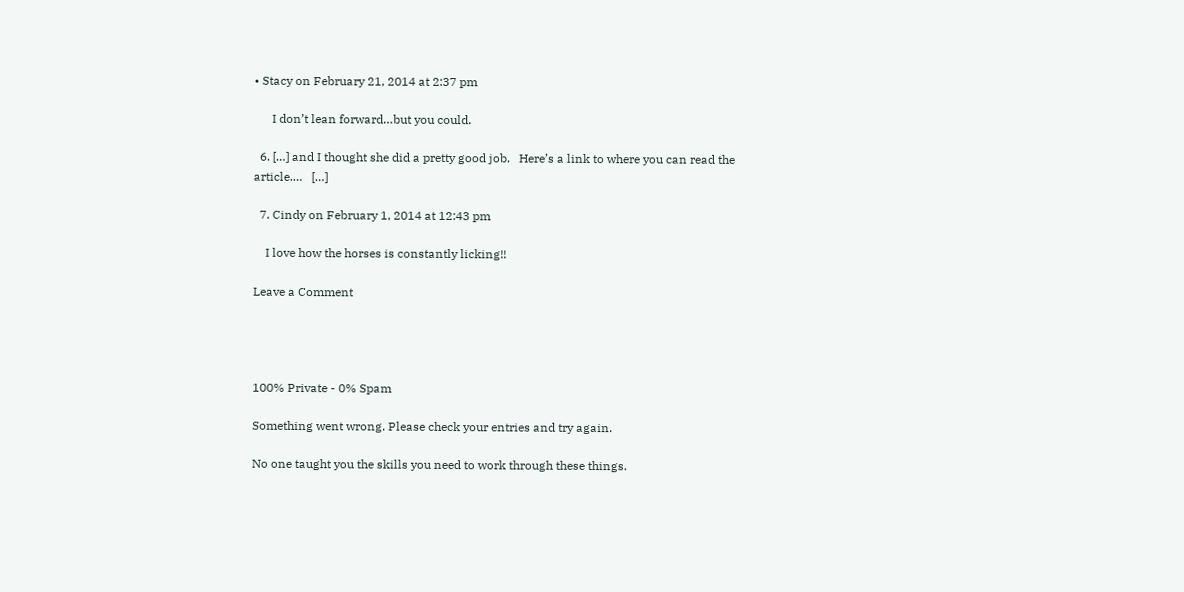• Stacy on February 21, 2014 at 2:37 pm

      I don’t lean forward…but you could.

  6. […] and I thought she did a pretty good job.   Here’s a link to where you can read the article.…   […]

  7. Cindy on February 1, 2014 at 12:43 pm

    I love how the horses is constantly licking!!

Leave a Comment




100% Private - 0% Spam

Something went wrong. Please check your entries and try again.

No one taught you the skills you need to work through these things.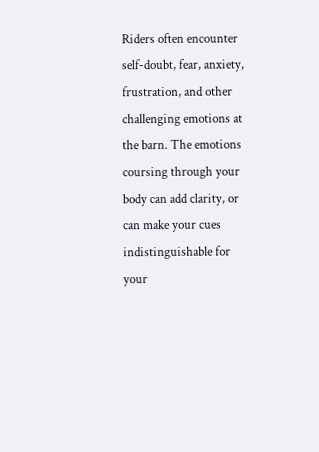Riders often encounter self-doubt, fear, anxiety, frustration, and other challenging emotions at the barn. The emotions coursing through your body can add clarity, or can make your cues indistinguishable for your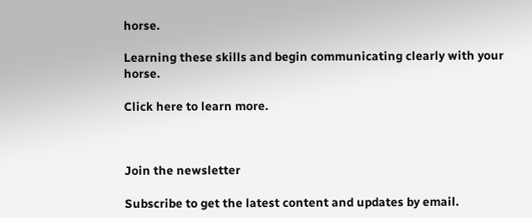horse.

Learning these skills and begin communicating clearly with your horse.

Click here to learn more.



Join the newsletter

Subscribe to get the latest content and updates by email.